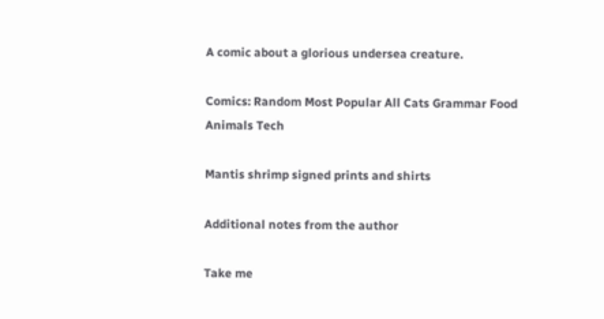A comic about a glorious undersea creature.

Comics: Random Most Popular All Cats Grammar Food Animals Tech

Mantis shrimp signed prints and shirts

Additional notes from the author

Take me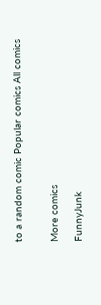to a random comic Popular comics All comics


More comics

FunnyJunk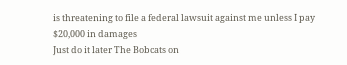is threatening to file a federal lawsuit against me unless I pay $20,000 in damages
Just do it later The Bobcats on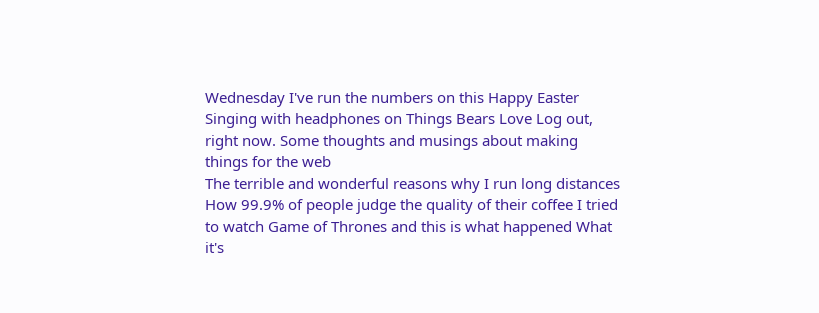Wednesday I've run the numbers on this Happy Easter
Singing with headphones on Things Bears Love Log out, right now. Some thoughts and musings about making things for the web
The terrible and wonderful reasons why I run long distances How 99.9% of people judge the quality of their coffee I tried to watch Game of Thrones and this is what happened What it's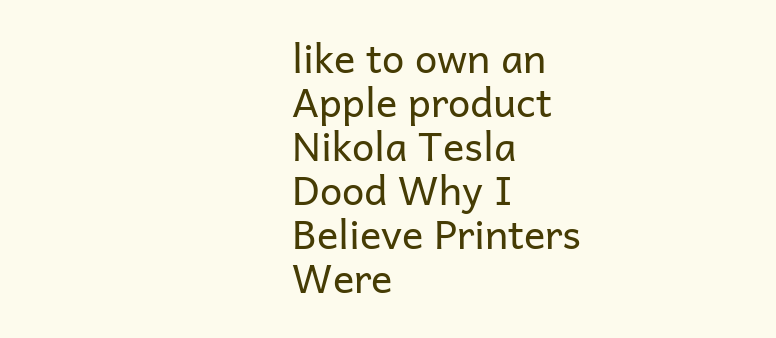like to own an Apple product
Nikola Tesla Dood Why I Believe Printers Were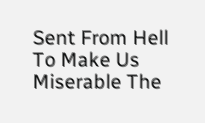Sent From Hell To Make Us Miserable The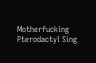Motherfucking Pterodactyl Sing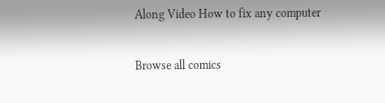Along Video How to fix any computer

Browse all comics